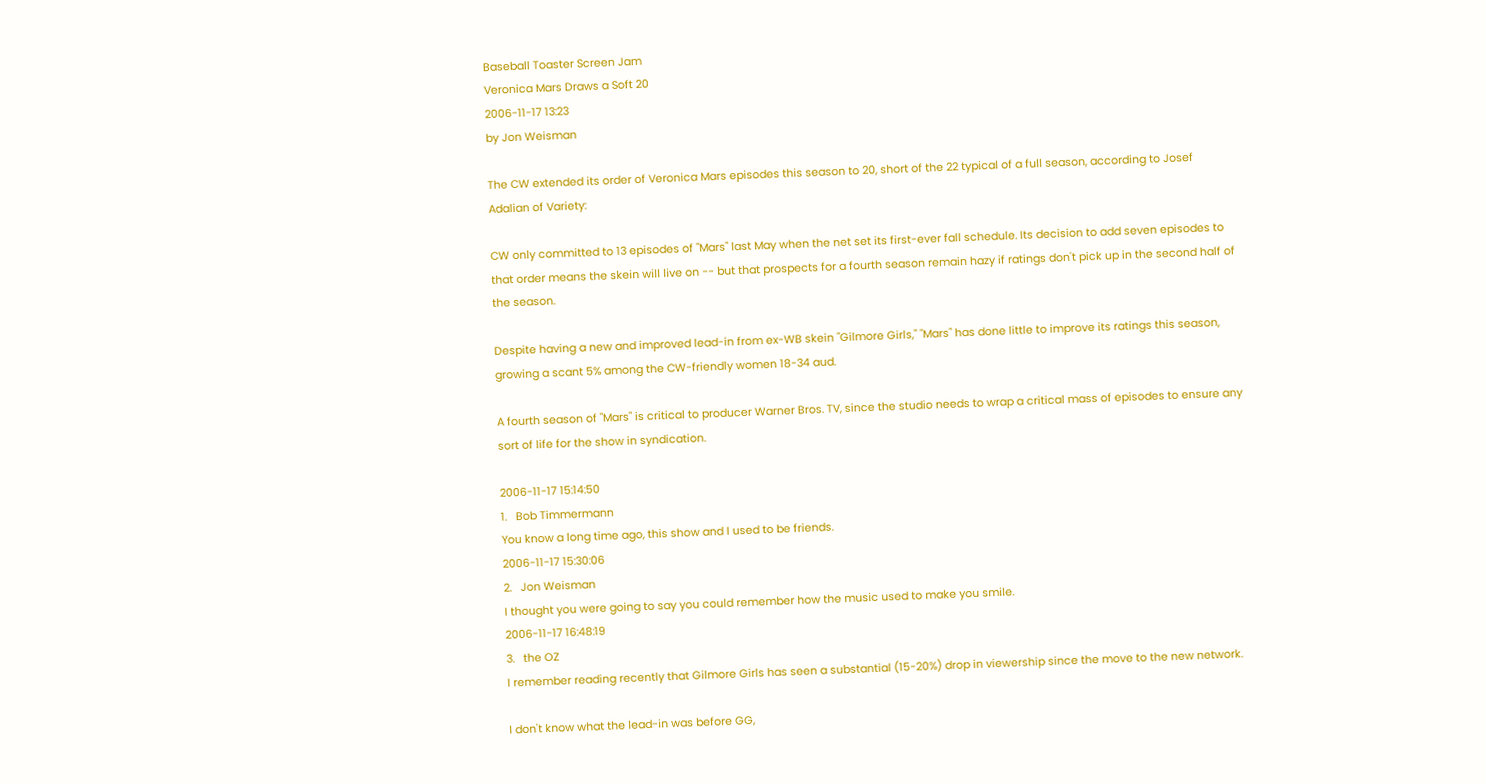Baseball Toaster Screen Jam
Veronica Mars Draws a Soft 20
2006-11-17 13:23
by Jon Weisman

The CW extended its order of Veronica Mars episodes this season to 20, short of the 22 typical of a full season, according to Josef Adalian of Variety:

CW only committed to 13 episodes of "Mars" last May when the net set its first-ever fall schedule. Its decision to add seven episodes to that order means the skein will live on -- but that prospects for a fourth season remain hazy if ratings don't pick up in the second half of the season.

Despite having a new and improved lead-in from ex-WB skein "Gilmore Girls," "Mars" has done little to improve its ratings this season, growing a scant 5% among the CW-friendly women 18-34 aud.

A fourth season of "Mars" is critical to producer Warner Bros. TV, since the studio needs to wrap a critical mass of episodes to ensure any sort of life for the show in syndication.

2006-11-17 15:14:50
1.   Bob Timmermann
You know a long time ago, this show and I used to be friends.
2006-11-17 15:30:06
2.   Jon Weisman
I thought you were going to say you could remember how the music used to make you smile.
2006-11-17 16:48:19
3.   the OZ
I remember reading recently that Gilmore Girls has seen a substantial (15-20%) drop in viewership since the move to the new network.

I don't know what the lead-in was before GG,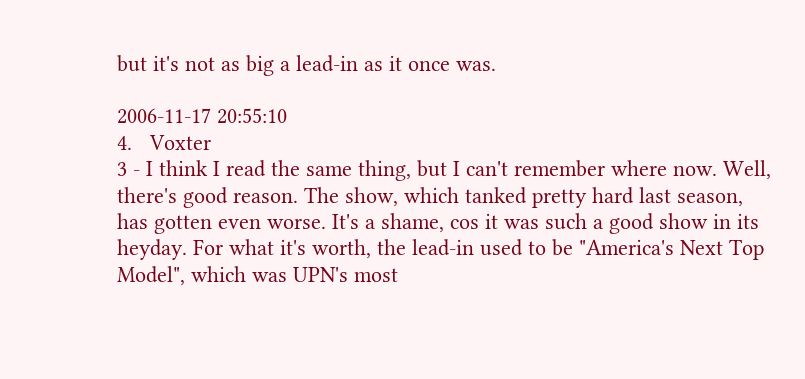but it's not as big a lead-in as it once was.

2006-11-17 20:55:10
4.   Voxter
3 - I think I read the same thing, but I can't remember where now. Well, there's good reason. The show, which tanked pretty hard last season, has gotten even worse. It's a shame, cos it was such a good show in its heyday. For what it's worth, the lead-in used to be "America's Next Top Model", which was UPN's most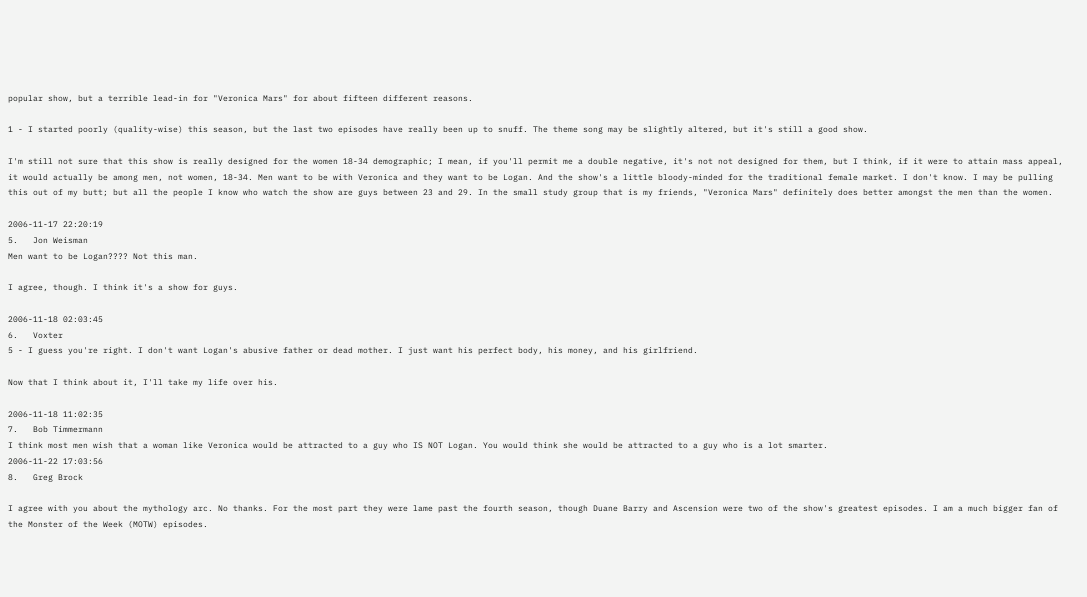popular show, but a terrible lead-in for "Veronica Mars" for about fifteen different reasons.

1 - I started poorly (quality-wise) this season, but the last two episodes have really been up to snuff. The theme song may be slightly altered, but it's still a good show.

I'm still not sure that this show is really designed for the women 18-34 demographic; I mean, if you'll permit me a double negative, it's not not designed for them, but I think, if it were to attain mass appeal, it would actually be among men, not women, 18-34. Men want to be with Veronica and they want to be Logan. And the show's a little bloody-minded for the traditional female market. I don't know. I may be pulling this out of my butt; but all the people I know who watch the show are guys between 23 and 29. In the small study group that is my friends, "Veronica Mars" definitely does better amongst the men than the women.

2006-11-17 22:20:19
5.   Jon Weisman
Men want to be Logan???? Not this man.

I agree, though. I think it's a show for guys.

2006-11-18 02:03:45
6.   Voxter
5 - I guess you're right. I don't want Logan's abusive father or dead mother. I just want his perfect body, his money, and his girlfriend.

Now that I think about it, I'll take my life over his.

2006-11-18 11:02:35
7.   Bob Timmermann
I think most men wish that a woman like Veronica would be attracted to a guy who IS NOT Logan. You would think she would be attracted to a guy who is a lot smarter.
2006-11-22 17:03:56
8.   Greg Brock

I agree with you about the mythology arc. No thanks. For the most part they were lame past the fourth season, though Duane Barry and Ascension were two of the show's greatest episodes. I am a much bigger fan of the Monster of the Week (MOTW) episodes.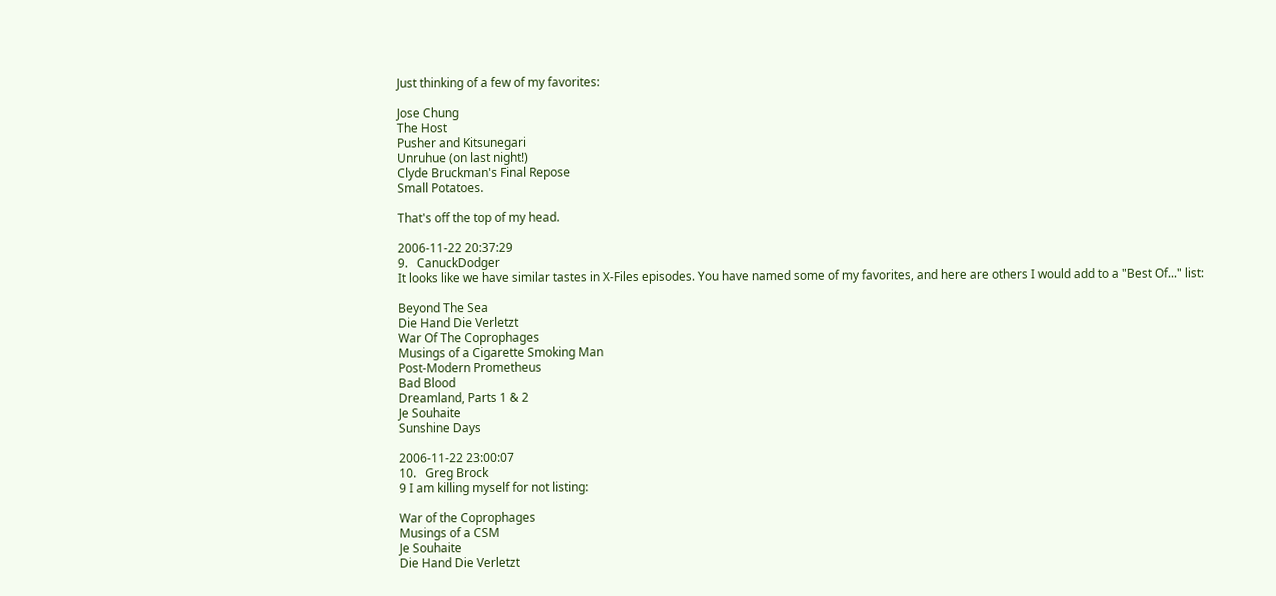Just thinking of a few of my favorites:

Jose Chung
The Host
Pusher and Kitsunegari
Unruhue (on last night!)
Clyde Bruckman's Final Repose
Small Potatoes.

That's off the top of my head.

2006-11-22 20:37:29
9.   CanuckDodger
It looks like we have similar tastes in X-Files episodes. You have named some of my favorites, and here are others I would add to a "Best Of..." list:

Beyond The Sea
Die Hand Die Verletzt
War Of The Coprophages
Musings of a Cigarette Smoking Man
Post-Modern Prometheus
Bad Blood
Dreamland, Parts 1 & 2
Je Souhaite
Sunshine Days

2006-11-22 23:00:07
10.   Greg Brock
9 I am killing myself for not listing:

War of the Coprophages
Musings of a CSM
Je Souhaite
Die Hand Die Verletzt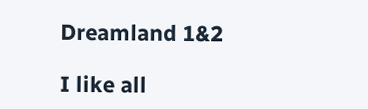Dreamland 1&2

I like all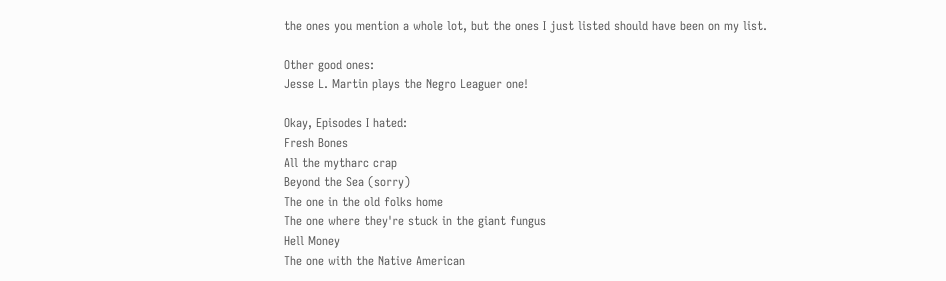the ones you mention a whole lot, but the ones I just listed should have been on my list.

Other good ones:
Jesse L. Martin plays the Negro Leaguer one!

Okay, Episodes I hated:
Fresh Bones
All the mytharc crap
Beyond the Sea (sorry)
The one in the old folks home
The one where they're stuck in the giant fungus
Hell Money
The one with the Native American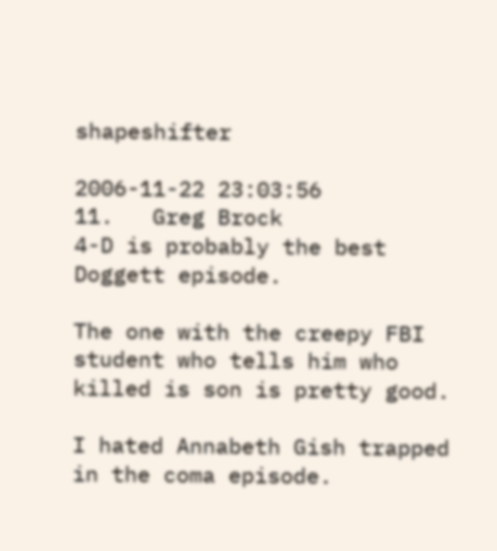shapeshifter

2006-11-22 23:03:56
11.   Greg Brock
4-D is probably the best Doggett episode.

The one with the creepy FBI student who tells him who killed is son is pretty good.

I hated Annabeth Gish trapped in the coma episode.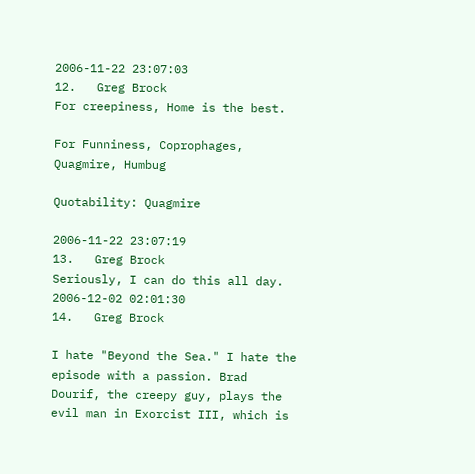2006-11-22 23:07:03
12.   Greg Brock
For creepiness, Home is the best.

For Funniness, Coprophages, Quagmire, Humbug

Quotability: Quagmire

2006-11-22 23:07:19
13.   Greg Brock
Seriously, I can do this all day.
2006-12-02 02:01:30
14.   Greg Brock

I hate "Beyond the Sea." I hate the episode with a passion. Brad Dourif, the creepy guy, plays the evil man in Exorcist III, which is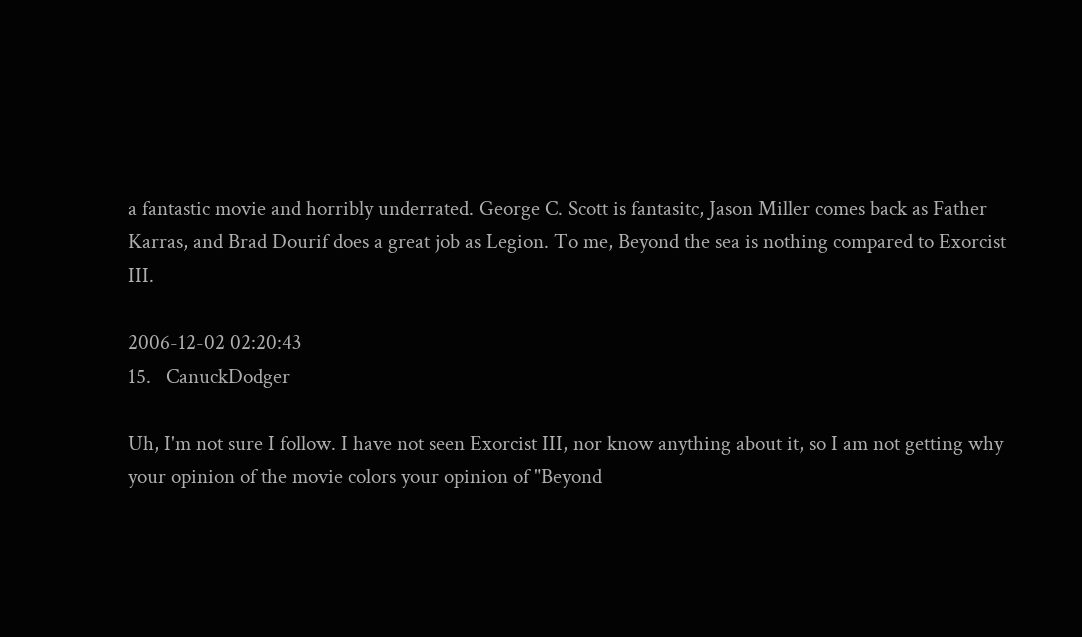a fantastic movie and horribly underrated. George C. Scott is fantasitc, Jason Miller comes back as Father Karras, and Brad Dourif does a great job as Legion. To me, Beyond the sea is nothing compared to Exorcist III.

2006-12-02 02:20:43
15.   CanuckDodger

Uh, I'm not sure I follow. I have not seen Exorcist III, nor know anything about it, so I am not getting why your opinion of the movie colors your opinion of "Beyond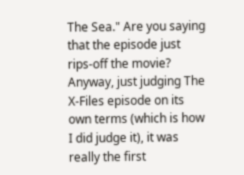The Sea." Are you saying that the episode just rips-off the movie? Anyway, just judging The X-Files episode on its own terms (which is how I did judge it), it was really the first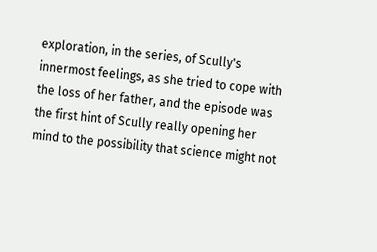exploration, in the series, of Scully's innermost feelings, as she tried to cope with the loss of her father, and the episode was the first hint of Scully really opening her mind to the possibility that science might not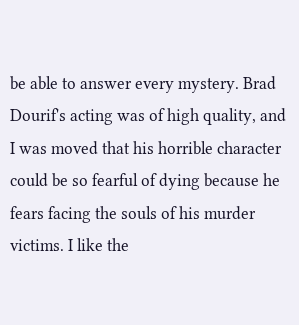be able to answer every mystery. Brad Dourif's acting was of high quality, and I was moved that his horrible character could be so fearful of dying because he fears facing the souls of his murder victims. I like the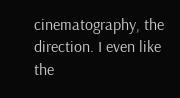cinematography, the direction. I even like the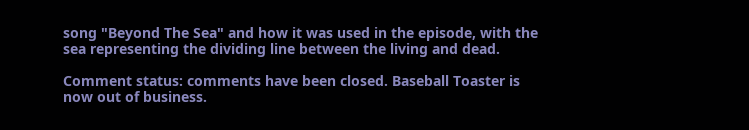song "Beyond The Sea" and how it was used in the episode, with the sea representing the dividing line between the living and dead.

Comment status: comments have been closed. Baseball Toaster is now out of business.